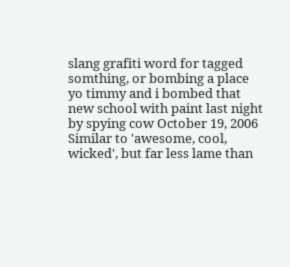slang grafiti word for tagged somthing, or bombing a place
yo timmy and i bombed that new school with paint last night
by spying cow October 19, 2006
Similar to 'awesome, cool, wicked', but far less lame than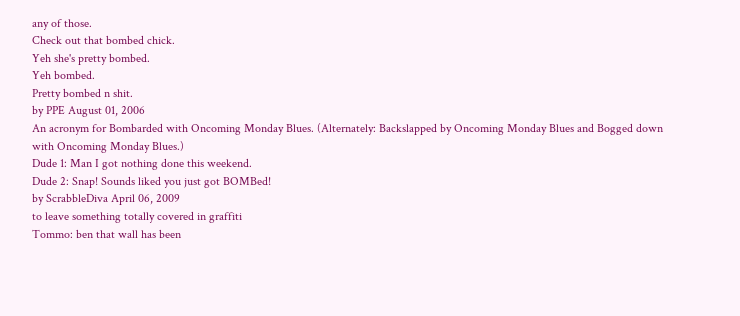any of those.
Check out that bombed chick.
Yeh she's pretty bombed.
Yeh bombed.
Pretty bombed n shit.
by PPE August 01, 2006
An acronym for Bombarded with Oncoming Monday Blues. (Alternately: Backslapped by Oncoming Monday Blues and Bogged down with Oncoming Monday Blues.)
Dude 1: Man I got nothing done this weekend.
Dude 2: Snap! Sounds liked you just got BOMBed!
by ScrabbleDiva April 06, 2009
to leave something totally covered in graffiti
Tommo: ben that wall has been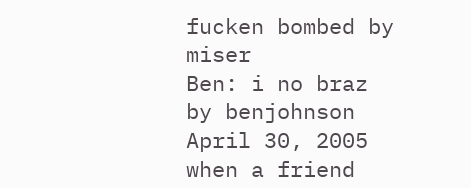fucken bombed by miser
Ben: i no braz
by benjohnson April 30, 2005
when a friend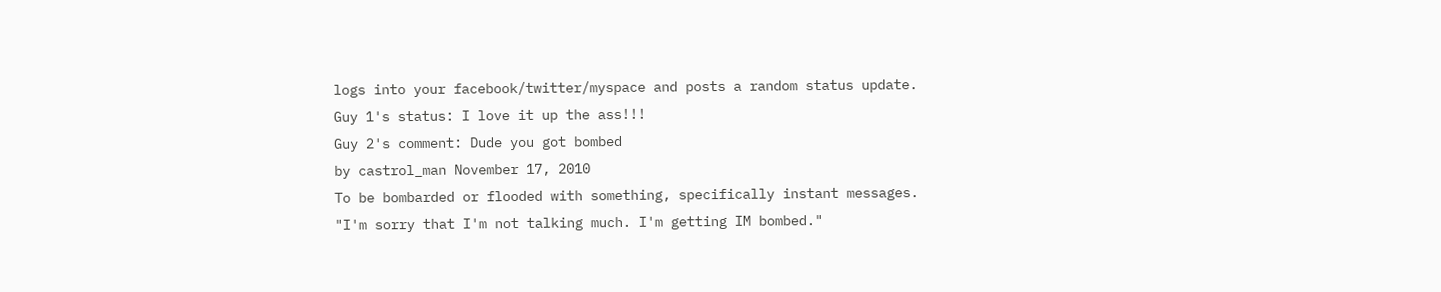logs into your facebook/twitter/myspace and posts a random status update.
Guy 1's status: I love it up the ass!!!
Guy 2's comment: Dude you got bombed
by castrol_man November 17, 2010
To be bombarded or flooded with something, specifically instant messages.
"I'm sorry that I'm not talking much. I'm getting IM bombed."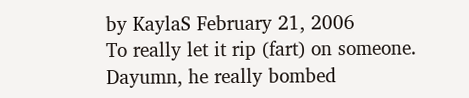by KaylaS February 21, 2006
To really let it rip (fart) on someone.
Dayumn, he really bombed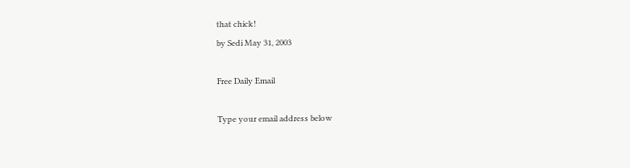that chick!
by Sedi May 31, 2003

Free Daily Email

Type your email address below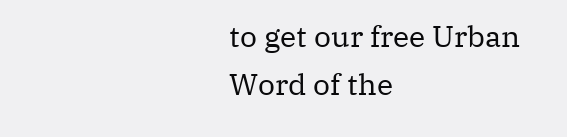to get our free Urban Word of the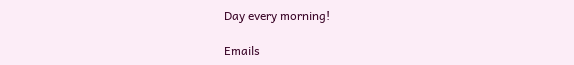Day every morning!

Emails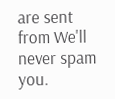are sent from We'll never spam you.